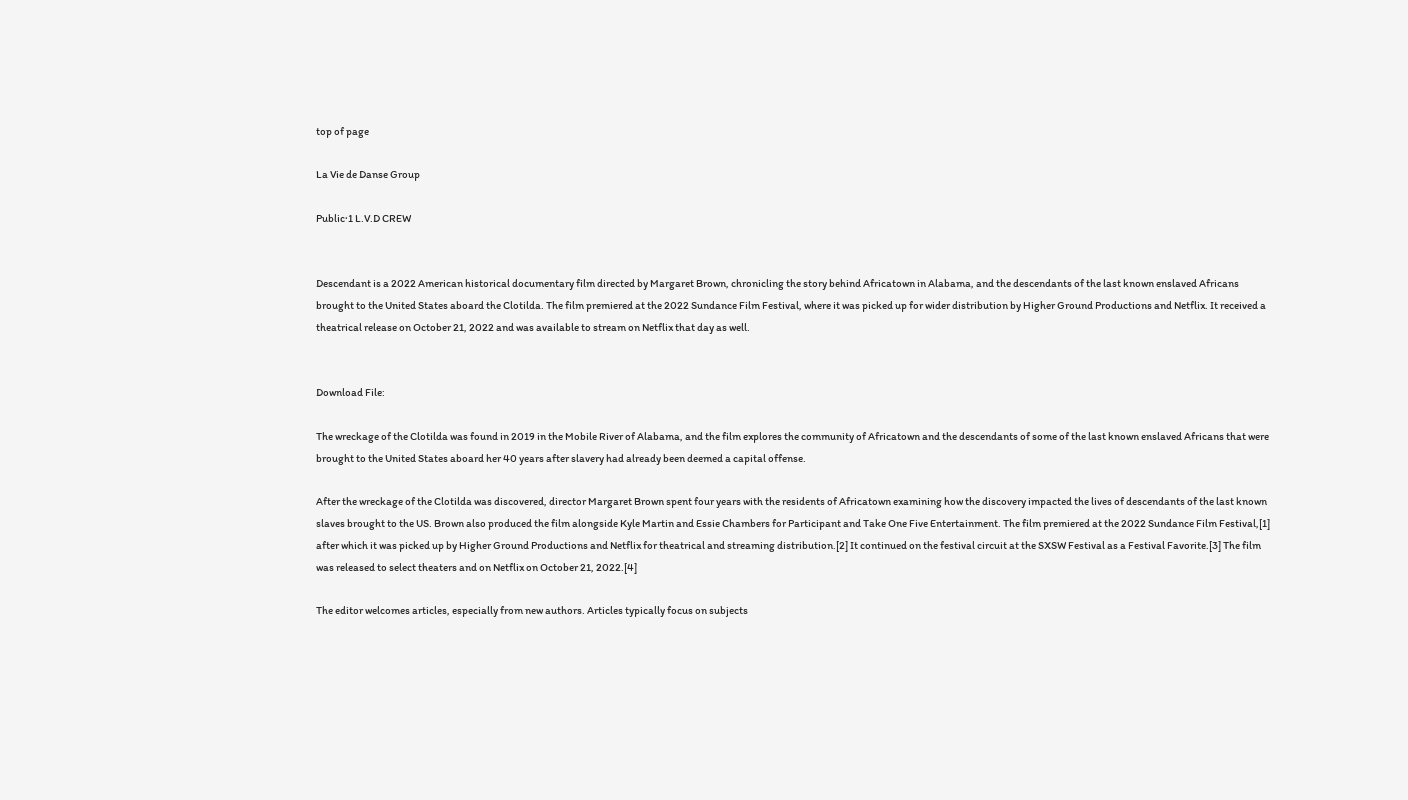top of page

La Vie de Danse Group

Public·1 L.V.D CREW


Descendant is a 2022 American historical documentary film directed by Margaret Brown, chronicling the story behind Africatown in Alabama, and the descendants of the last known enslaved Africans brought to the United States aboard the Clotilda. The film premiered at the 2022 Sundance Film Festival, where it was picked up for wider distribution by Higher Ground Productions and Netflix. It received a theatrical release on October 21, 2022 and was available to stream on Netflix that day as well.


Download File:

The wreckage of the Clotilda was found in 2019 in the Mobile River of Alabama, and the film explores the community of Africatown and the descendants of some of the last known enslaved Africans that were brought to the United States aboard her 40 years after slavery had already been deemed a capital offense.

After the wreckage of the Clotilda was discovered, director Margaret Brown spent four years with the residents of Africatown examining how the discovery impacted the lives of descendants of the last known slaves brought to the US. Brown also produced the film alongside Kyle Martin and Essie Chambers for Participant and Take One Five Entertainment. The film premiered at the 2022 Sundance Film Festival,[1] after which it was picked up by Higher Ground Productions and Netflix for theatrical and streaming distribution.[2] It continued on the festival circuit at the SXSW Festival as a Festival Favorite.[3] The film was released to select theaters and on Netflix on October 21, 2022.[4]

The editor welcomes articles, especially from new authors. Articles typically focus on subjects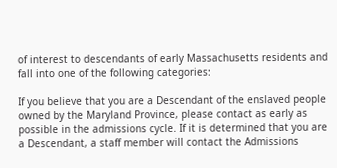of interest to descendants of early Massachusetts residents and fall into one of the following categories:

If you believe that you are a Descendant of the enslaved people owned by the Maryland Province, please contact as early as possible in the admissions cycle. If it is determined that you are a Descendant, a staff member will contact the Admissions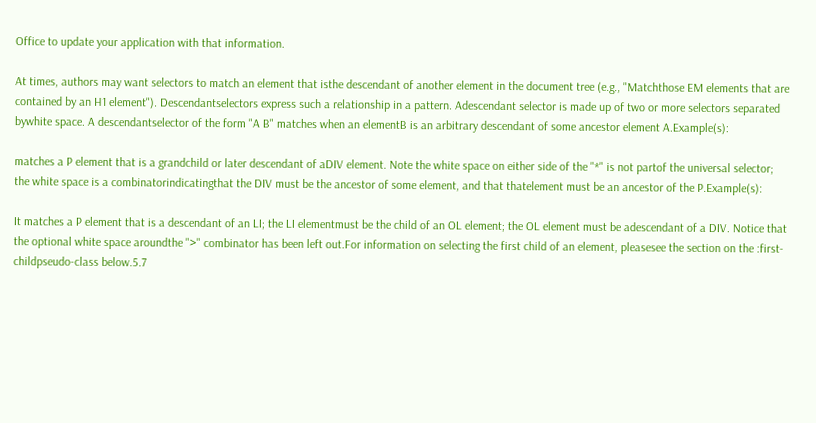Office to update your application with that information.

At times, authors may want selectors to match an element that isthe descendant of another element in the document tree (e.g., "Matchthose EM elements that are contained by an H1 element"). Descendantselectors express such a relationship in a pattern. Adescendant selector is made up of two or more selectors separated bywhite space. A descendantselector of the form "A B" matches when an elementB is an arbitrary descendant of some ancestor element A.Example(s):

matches a P element that is a grandchild or later descendant of aDIV element. Note the white space on either side of the "*" is not partof the universal selector; the white space is a combinatorindicatingthat the DIV must be the ancestor of some element, and that thatelement must be an ancestor of the P.Example(s):

It matches a P element that is a descendant of an LI; the LI elementmust be the child of an OL element; the OL element must be adescendant of a DIV. Notice that the optional white space aroundthe ">" combinator has been left out.For information on selecting the first child of an element, pleasesee the section on the :first-childpseudo-class below.5.7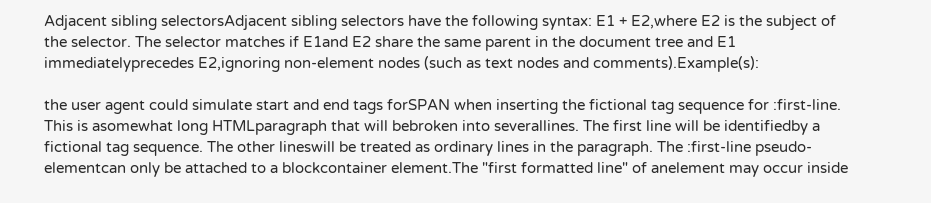Adjacent sibling selectorsAdjacent sibling selectors have the following syntax: E1 + E2,where E2 is the subject of the selector. The selector matches if E1and E2 share the same parent in the document tree and E1 immediatelyprecedes E2,ignoring non-element nodes (such as text nodes and comments).Example(s):

the user agent could simulate start and end tags forSPAN when inserting the fictional tag sequence for :first-line. This is asomewhat long HTMLparagraph that will bebroken into severallines. The first line will be identifiedby a fictional tag sequence. The other lineswill be treated as ordinary lines in the paragraph. The :first-line pseudo-elementcan only be attached to a blockcontainer element.The "first formatted line" of anelement may occur inside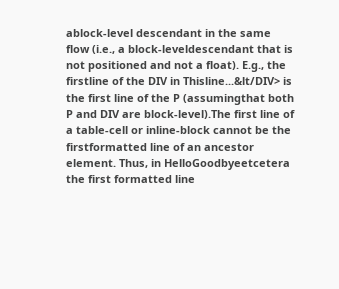ablock-level descendant in the same flow (i.e., a block-leveldescendant that is not positioned and not a float). E.g., the firstline of the DIV in Thisline...&lt/DIV> is the first line of the P (assumingthat both P and DIV are block-level).The first line of a table-cell or inline-block cannot be the firstformatted line of an ancestor element. Thus, in HelloGoodbyeetcetera the first formatted line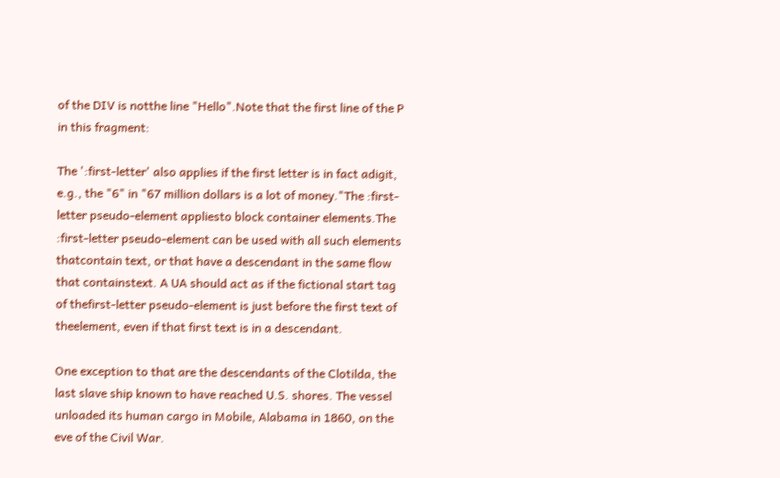of the DIV is notthe line "Hello".Note that the first line of the P in this fragment:

The ':first-letter' also applies if the first letter is in fact adigit, e.g., the "6" in "67 million dollars is a lot of money."The :first-letter pseudo-element appliesto block container elements.The :first-letter pseudo-element can be used with all such elements thatcontain text, or that have a descendant in the same flow that containstext. A UA should act as if the fictional start tag of thefirst-letter pseudo-element is just before the first text of theelement, even if that first text is in a descendant.

One exception to that are the descendants of the Clotilda, the last slave ship known to have reached U.S. shores. The vessel unloaded its human cargo in Mobile, Alabama in 1860, on the eve of the Civil War.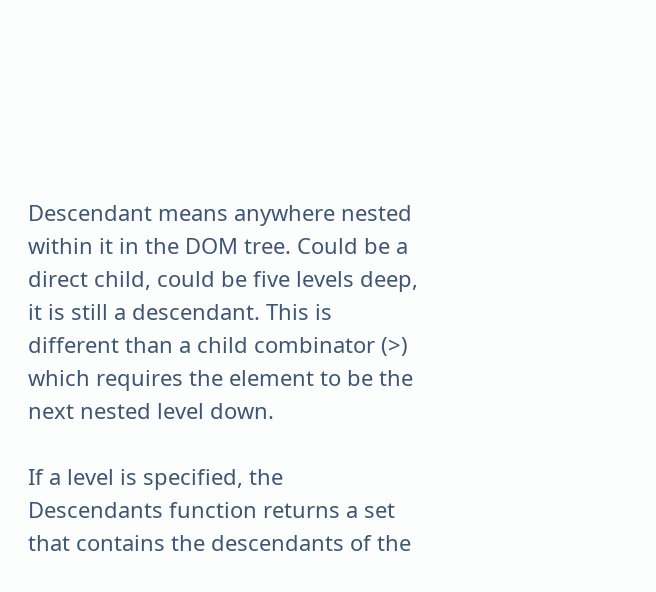Descendant means anywhere nested within it in the DOM tree. Could be a direct child, could be five levels deep, it is still a descendant. This is different than a child combinator (>) which requires the element to be the next nested level down.

If a level is specified, the Descendants function returns a set that contains the descendants of the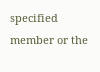specified member or the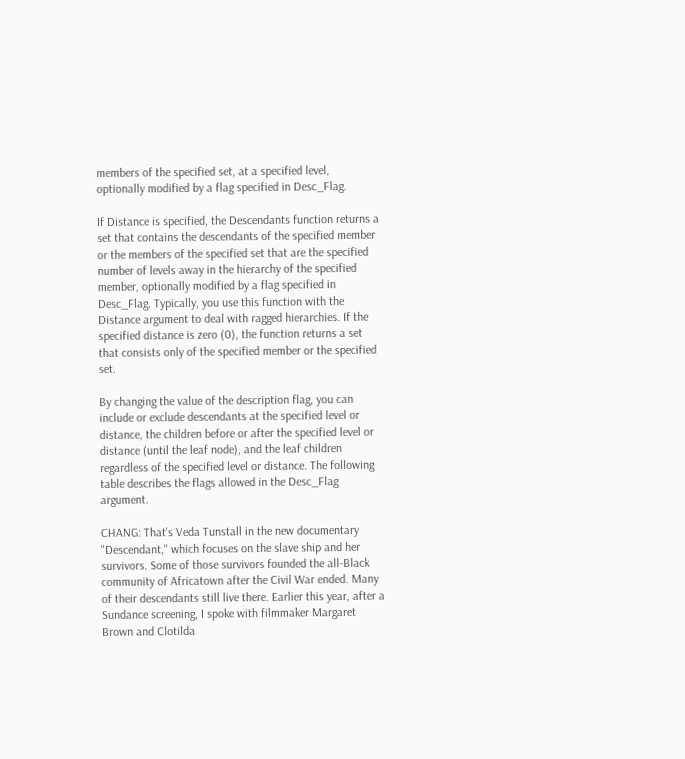members of the specified set, at a specified level, optionally modified by a flag specified in Desc_Flag.

If Distance is specified, the Descendants function returns a set that contains the descendants of the specified member or the members of the specified set that are the specified number of levels away in the hierarchy of the specified member, optionally modified by a flag specified in Desc_Flag. Typically, you use this function with the Distance argument to deal with ragged hierarchies. If the specified distance is zero (0), the function returns a set that consists only of the specified member or the specified set.

By changing the value of the description flag, you can include or exclude descendants at the specified level or distance, the children before or after the specified level or distance (until the leaf node), and the leaf children regardless of the specified level or distance. The following table describes the flags allowed in the Desc_Flag argument.

CHANG: That's Veda Tunstall in the new documentary "Descendant," which focuses on the slave ship and her survivors. Some of those survivors founded the all-Black community of Africatown after the Civil War ended. Many of their descendants still live there. Earlier this year, after a Sundance screening, I spoke with filmmaker Margaret Brown and Clotilda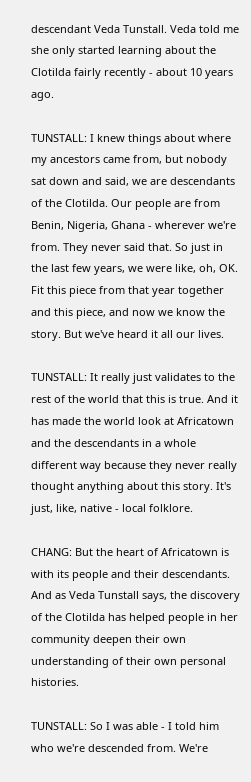descendant Veda Tunstall. Veda told me she only started learning about the Clotilda fairly recently - about 10 years ago.

TUNSTALL: I knew things about where my ancestors came from, but nobody sat down and said, we are descendants of the Clotilda. Our people are from Benin, Nigeria, Ghana - wherever we're from. They never said that. So just in the last few years, we were like, oh, OK. Fit this piece from that year together and this piece, and now we know the story. But we've heard it all our lives.

TUNSTALL: It really just validates to the rest of the world that this is true. And it has made the world look at Africatown and the descendants in a whole different way because they never really thought anything about this story. It's just, like, native - local folklore.

CHANG: But the heart of Africatown is with its people and their descendants. And as Veda Tunstall says, the discovery of the Clotilda has helped people in her community deepen their own understanding of their own personal histories.

TUNSTALL: So I was able - I told him who we're descended from. We're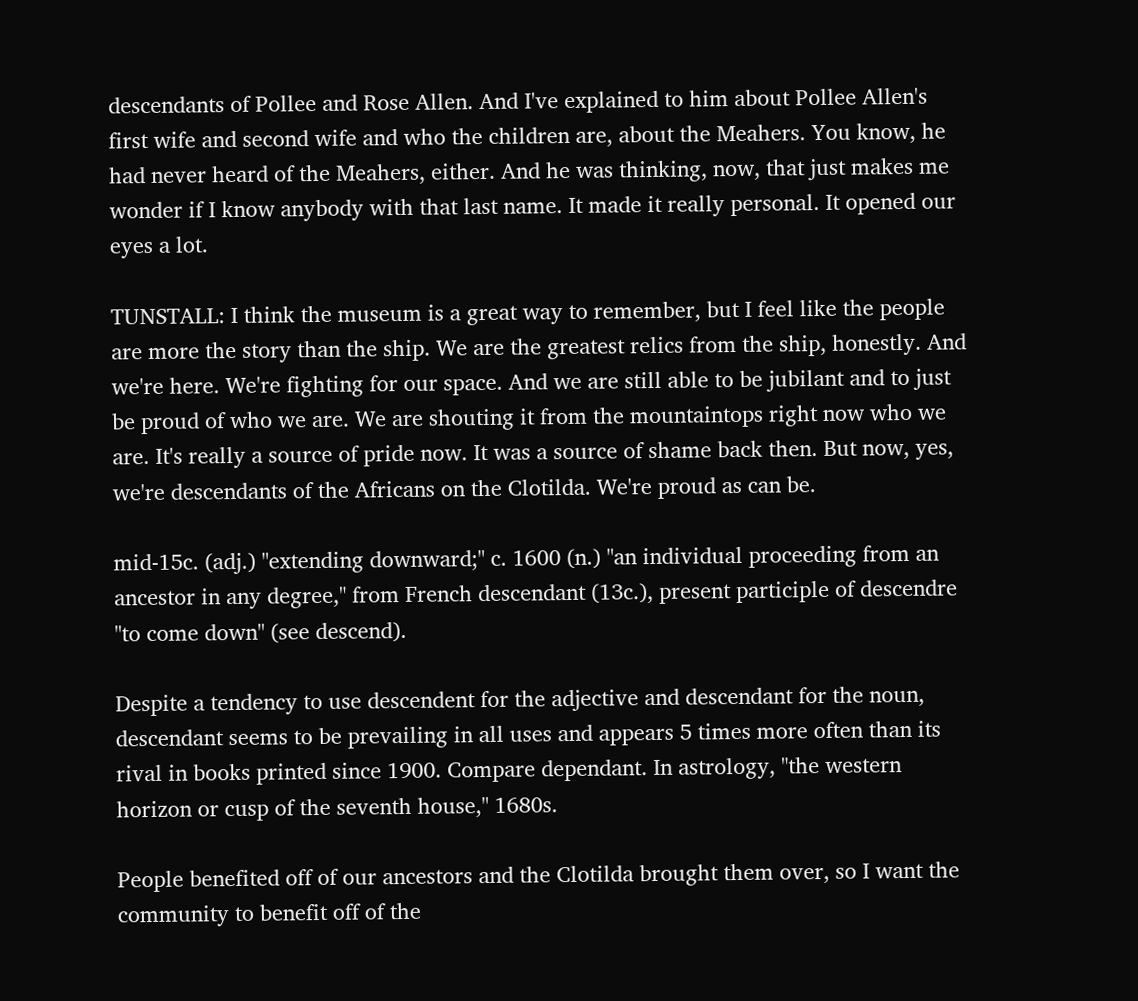descendants of Pollee and Rose Allen. And I've explained to him about Pollee Allen's first wife and second wife and who the children are, about the Meahers. You know, he had never heard of the Meahers, either. And he was thinking, now, that just makes me wonder if I know anybody with that last name. It made it really personal. It opened our eyes a lot.

TUNSTALL: I think the museum is a great way to remember, but I feel like the people are more the story than the ship. We are the greatest relics from the ship, honestly. And we're here. We're fighting for our space. And we are still able to be jubilant and to just be proud of who we are. We are shouting it from the mountaintops right now who we are. It's really a source of pride now. It was a source of shame back then. But now, yes, we're descendants of the Africans on the Clotilda. We're proud as can be.

mid-15c. (adj.) "extending downward;" c. 1600 (n.) "an individual proceeding from an ancestor in any degree," from French descendant (13c.), present participle of descendre "to come down" (see descend).

Despite a tendency to use descendent for the adjective and descendant for the noun, descendant seems to be prevailing in all uses and appears 5 times more often than its rival in books printed since 1900. Compare dependant. In astrology, "the western horizon or cusp of the seventh house," 1680s.

People benefited off of our ancestors and the Clotilda brought them over, so I want the community to benefit off of the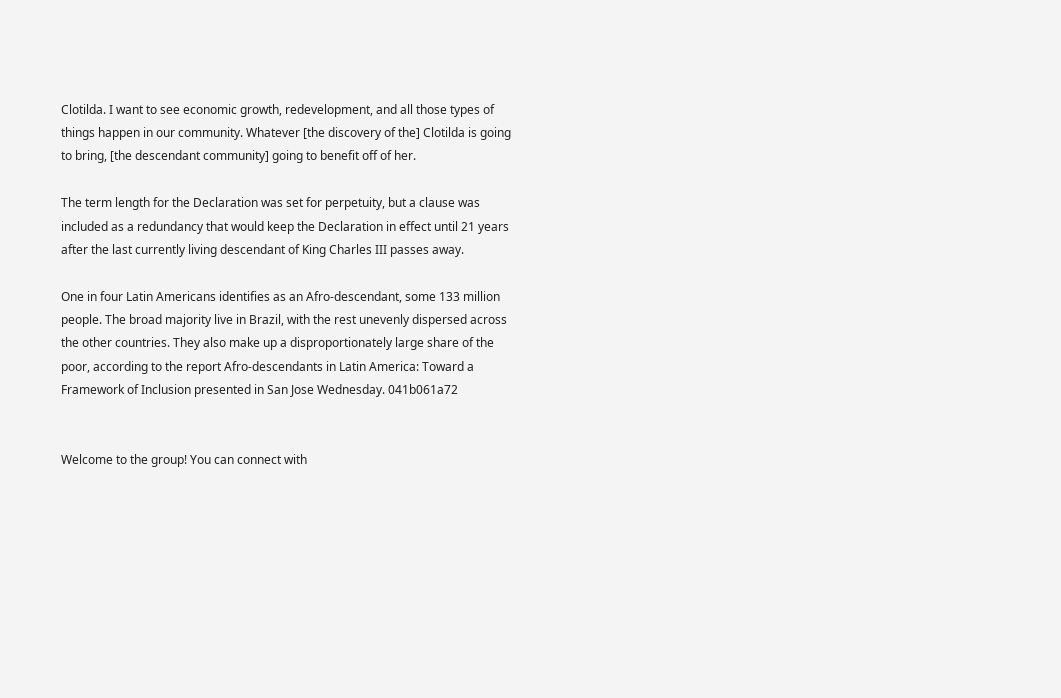Clotilda. I want to see economic growth, redevelopment, and all those types of things happen in our community. Whatever [the discovery of the] Clotilda is going to bring, [the descendant community] going to benefit off of her.

The term length for the Declaration was set for perpetuity, but a clause was included as a redundancy that would keep the Declaration in effect until 21 years after the last currently living descendant of King Charles III passes away.

One in four Latin Americans identifies as an Afro-descendant, some 133 million people. The broad majority live in Brazil, with the rest unevenly dispersed across the other countries. They also make up a disproportionately large share of the poor, according to the report Afro-descendants in Latin America: Toward a Framework of Inclusion presented in San Jose Wednesday. 041b061a72


Welcome to the group! You can connect with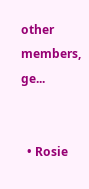other members, ge...


  • Rosie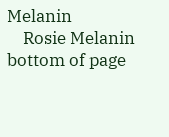Melanin
    Rosie Melanin
bottom of page